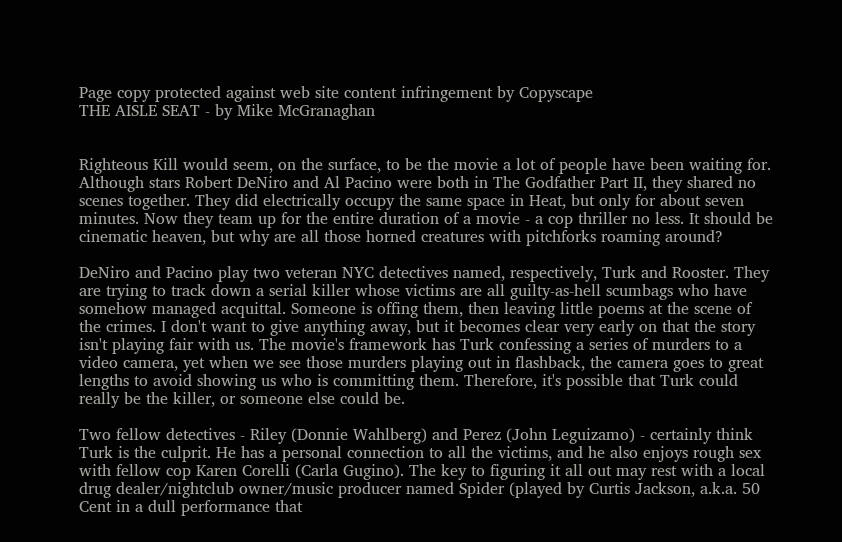Page copy protected against web site content infringement by Copyscape
THE AISLE SEAT - by Mike McGranaghan


Righteous Kill would seem, on the surface, to be the movie a lot of people have been waiting for. Although stars Robert DeNiro and Al Pacino were both in The Godfather Part II, they shared no scenes together. They did electrically occupy the same space in Heat, but only for about seven minutes. Now they team up for the entire duration of a movie - a cop thriller no less. It should be cinematic heaven, but why are all those horned creatures with pitchforks roaming around?

DeNiro and Pacino play two veteran NYC detectives named, respectively, Turk and Rooster. They are trying to track down a serial killer whose victims are all guilty-as-hell scumbags who have somehow managed acquittal. Someone is offing them, then leaving little poems at the scene of the crimes. I don't want to give anything away, but it becomes clear very early on that the story isn't playing fair with us. The movie's framework has Turk confessing a series of murders to a video camera, yet when we see those murders playing out in flashback, the camera goes to great lengths to avoid showing us who is committing them. Therefore, it's possible that Turk could really be the killer, or someone else could be.

Two fellow detectives - Riley (Donnie Wahlberg) and Perez (John Leguizamo) - certainly think Turk is the culprit. He has a personal connection to all the victims, and he also enjoys rough sex with fellow cop Karen Corelli (Carla Gugino). The key to figuring it all out may rest with a local drug dealer/nightclub owner/music producer named Spider (played by Curtis Jackson, a.k.a. 50 Cent in a dull performance that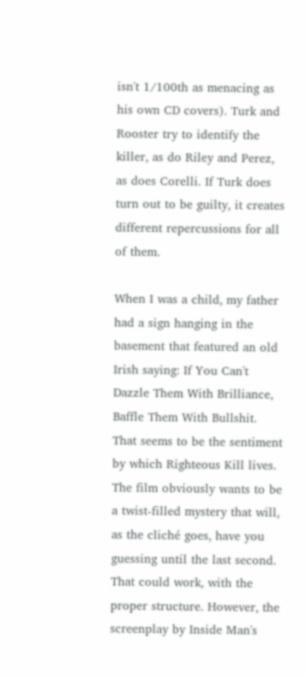isn't 1/100th as menacing as his own CD covers). Turk and Rooster try to identify the killer, as do Riley and Perez, as does Corelli. If Turk does turn out to be guilty, it creates different repercussions for all of them.

When I was a child, my father had a sign hanging in the basement that featured an old Irish saying: If You Can't Dazzle Them With Brilliance, Baffle Them With Bullshit. That seems to be the sentiment by which Righteous Kill lives. The film obviously wants to be a twist-filled mystery that will, as the cliché goes, have you guessing until the last second. That could work, with the proper structure. However, the screenplay by Inside Man's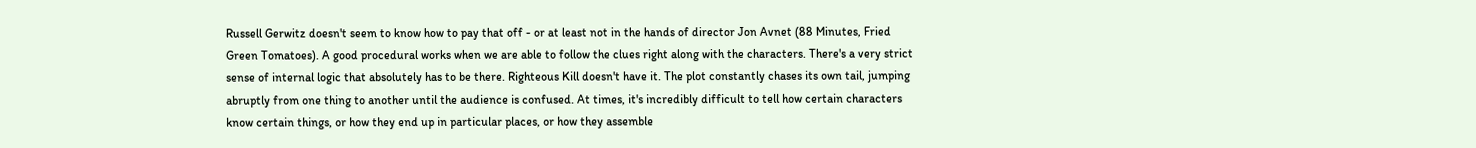Russell Gerwitz doesn't seem to know how to pay that off - or at least not in the hands of director Jon Avnet (88 Minutes, Fried Green Tomatoes). A good procedural works when we are able to follow the clues right along with the characters. There's a very strict sense of internal logic that absolutely has to be there. Righteous Kill doesn't have it. The plot constantly chases its own tail, jumping abruptly from one thing to another until the audience is confused. At times, it's incredibly difficult to tell how certain characters know certain things, or how they end up in particular places, or how they assemble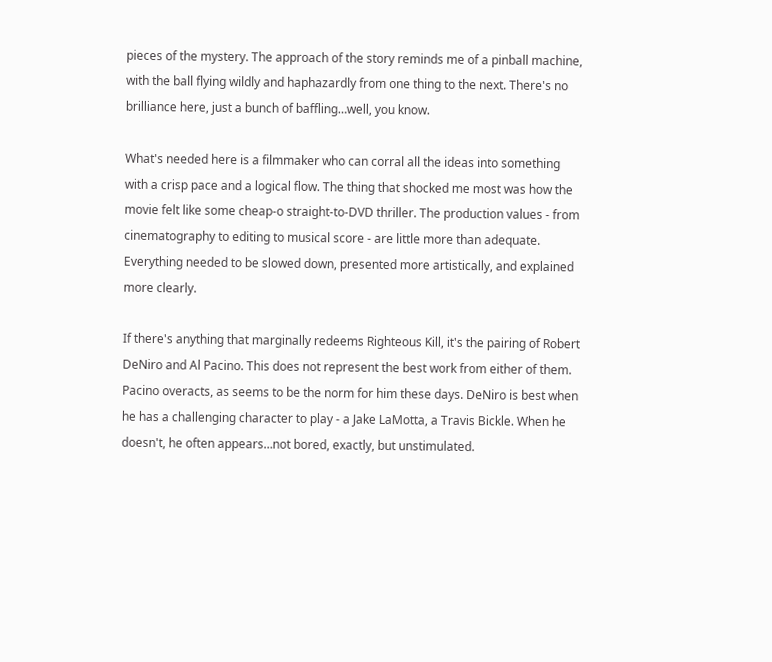pieces of the mystery. The approach of the story reminds me of a pinball machine, with the ball flying wildly and haphazardly from one thing to the next. There's no brilliance here, just a bunch of baffling…well, you know.

What's needed here is a filmmaker who can corral all the ideas into something with a crisp pace and a logical flow. The thing that shocked me most was how the movie felt like some cheap-o straight-to-DVD thriller. The production values - from cinematography to editing to musical score - are little more than adequate. Everything needed to be slowed down, presented more artistically, and explained more clearly.

If there's anything that marginally redeems Righteous Kill, it's the pairing of Robert DeNiro and Al Pacino. This does not represent the best work from either of them. Pacino overacts, as seems to be the norm for him these days. DeNiro is best when he has a challenging character to play - a Jake LaMotta, a Travis Bickle. When he doesn't, he often appears…not bored, exactly, but unstimulated.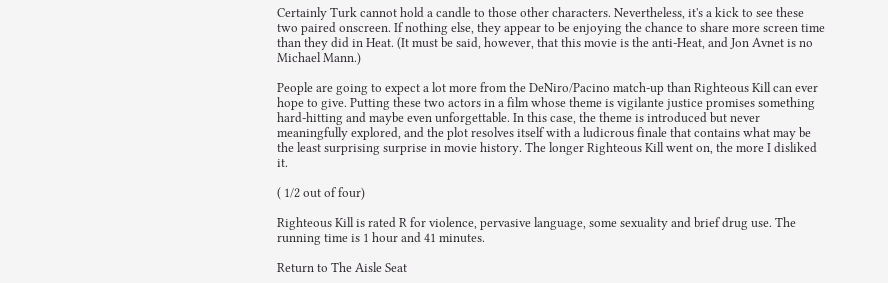Certainly Turk cannot hold a candle to those other characters. Nevertheless, it's a kick to see these two paired onscreen. If nothing else, they appear to be enjoying the chance to share more screen time than they did in Heat. (It must be said, however, that this movie is the anti-Heat, and Jon Avnet is no Michael Mann.)

People are going to expect a lot more from the DeNiro/Pacino match-up than Righteous Kill can ever hope to give. Putting these two actors in a film whose theme is vigilante justice promises something hard-hitting and maybe even unforgettable. In this case, the theme is introduced but never meaningfully explored, and the plot resolves itself with a ludicrous finale that contains what may be the least surprising surprise in movie history. The longer Righteous Kill went on, the more I disliked it.

( 1/2 out of four)

Righteous Kill is rated R for violence, pervasive language, some sexuality and brief drug use. The running time is 1 hour and 41 minutes.

Return to The Aisle Seat